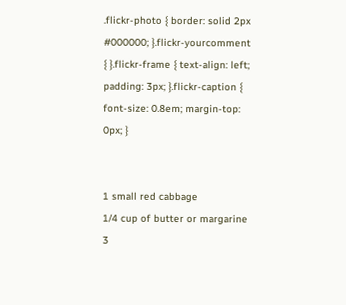.flickr-photo { border: solid 2px #000000; }.flickr-yourcomment { }.flickr-frame { text-align: left; padding: 3px; }.flickr-caption { font-size: 0.8em; margin-top: 0px; }


1 small red cabbage
1/4 cup of butter or margarine
3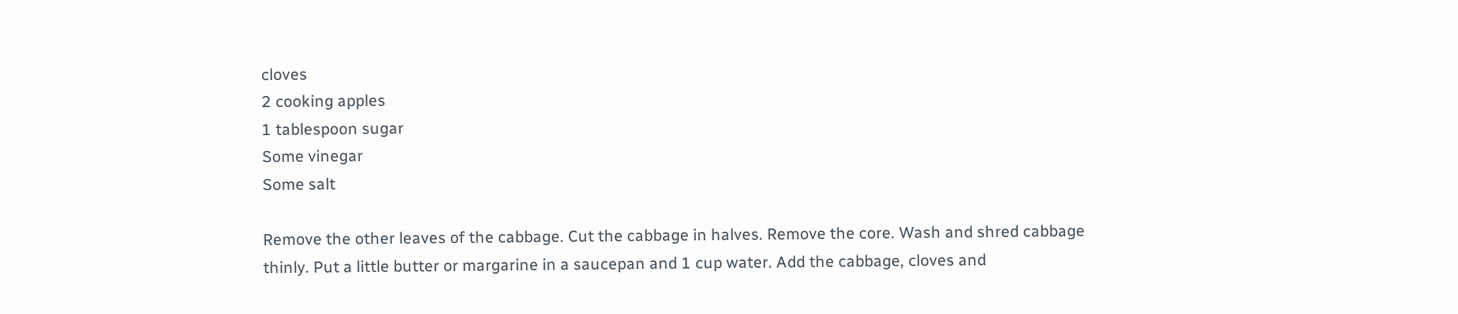cloves
2 cooking apples
1 tablespoon sugar
Some vinegar
Some salt

Remove the other leaves of the cabbage. Cut the cabbage in halves. Remove the core. Wash and shred cabbage thinly. Put a little butter or margarine in a saucepan and 1 cup water. Add the cabbage, cloves and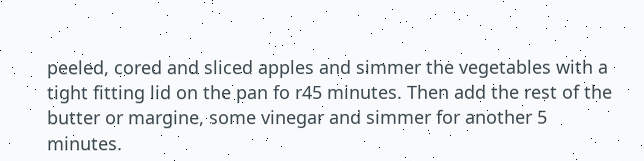peeled, cored and sliced apples and simmer the vegetables with a tight fitting lid on the pan fo r45 minutes. Then add the rest of the butter or margine, some vinegar and simmer for another 5 minutes.